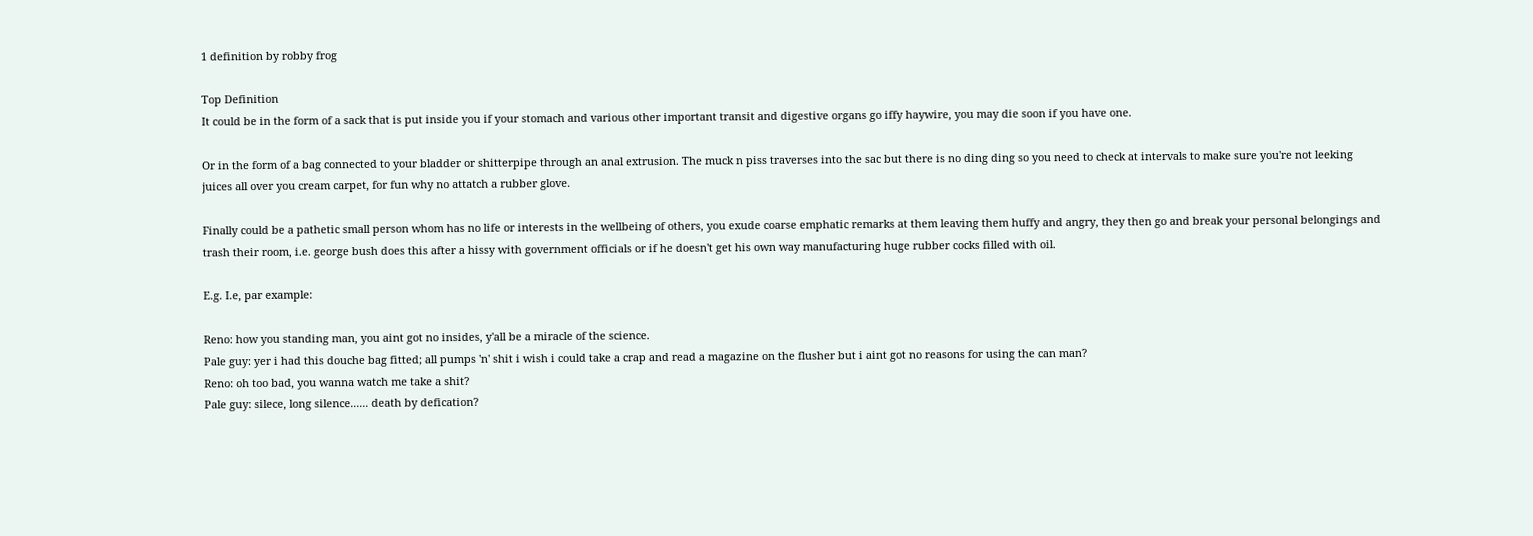1 definition by robby frog

Top Definition
It could be in the form of a sack that is put inside you if your stomach and various other important transit and digestive organs go iffy haywire, you may die soon if you have one.

Or in the form of a bag connected to your bladder or shitterpipe through an anal extrusion. The muck n piss traverses into the sac but there is no ding ding so you need to check at intervals to make sure you're not leeking juices all over you cream carpet, for fun why no attatch a rubber glove.

Finally could be a pathetic small person whom has no life or interests in the wellbeing of others, you exude coarse emphatic remarks at them leaving them huffy and angry, they then go and break your personal belongings and trash their room, i.e. george bush does this after a hissy with government officials or if he doesn't get his own way manufacturing huge rubber cocks filled with oil.

E.g. I.e, par example:

Reno: how you standing man, you aint got no insides, y'all be a miracle of the science.
Pale guy: yer i had this douche bag fitted; all pumps 'n' shit i wish i could take a crap and read a magazine on the flusher but i aint got no reasons for using the can man?
Reno: oh too bad, you wanna watch me take a shit?
Pale guy: silece, long silence...... death by defication?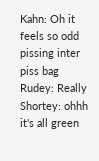Kahn: Oh it feels so odd pissing inter piss bag
Rudey: Really
Shortey: ohhh it's all green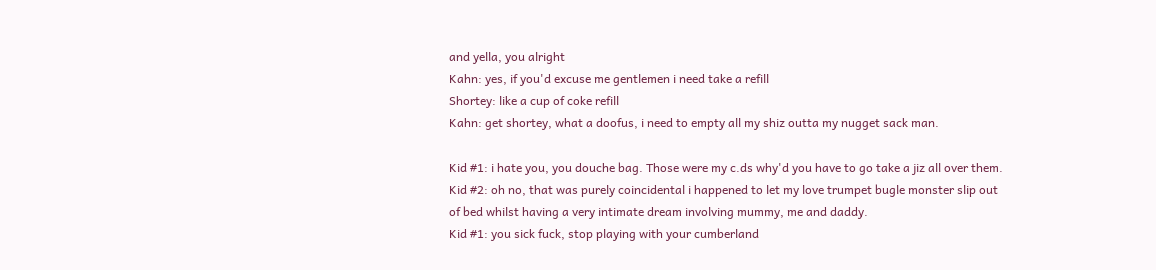and yella, you alright
Kahn: yes, if you'd excuse me gentlemen i need take a refill
Shortey: like a cup of coke refill
Kahn: get shortey, what a doofus, i need to empty all my shiz outta my nugget sack man.

Kid #1: i hate you, you douche bag. Those were my c.ds why'd you have to go take a jiz all over them.
Kid #2: oh no, that was purely coincidental i happened to let my love trumpet bugle monster slip out of bed whilst having a very intimate dream involving mummy, me and daddy.
Kid #1: you sick fuck, stop playing with your cumberland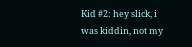Kid #2: hey slick, i was kiddin, not my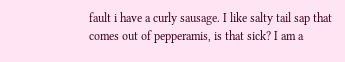fault i have a curly sausage. I like salty tail sap that comes out of pepperamis, is that sick? I am a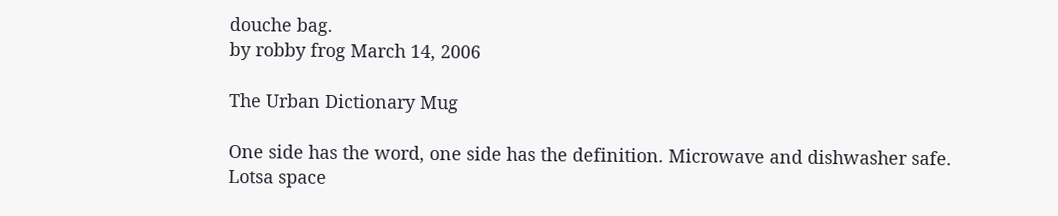douche bag.
by robby frog March 14, 2006

The Urban Dictionary Mug

One side has the word, one side has the definition. Microwave and dishwasher safe. Lotsa space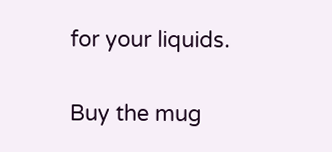for your liquids.

Buy the mug